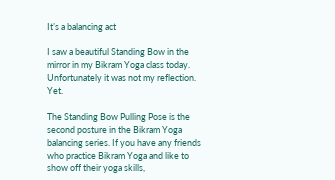It’s a balancing act

I saw a beautiful Standing Bow in the mirror in my Bikram Yoga class today. Unfortunately it was not my reflection. Yet.

The Standing Bow Pulling Pose is the second posture in the Bikram Yoga balancing series. If you have any friends who practice Bikram Yoga and like to show off their yoga skills,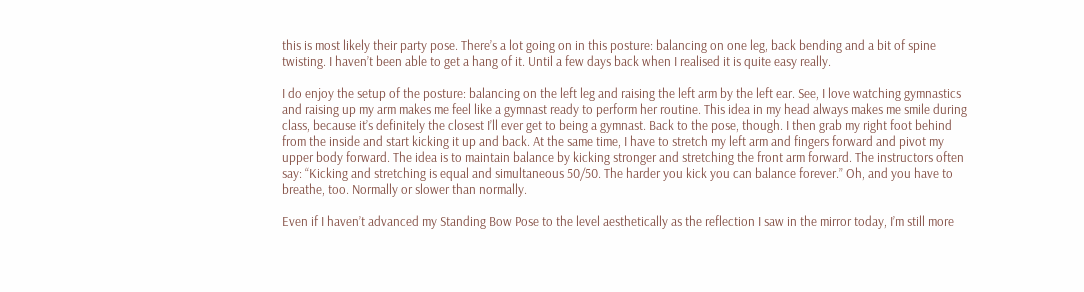this is most likely their party pose. There’s a lot going on in this posture: balancing on one leg, back bending and a bit of spine twisting. I haven’t been able to get a hang of it. Until a few days back when I realised it is quite easy really.

I do enjoy the setup of the posture: balancing on the left leg and raising the left arm by the left ear. See, I love watching gymnastics and raising up my arm makes me feel like a gymnast ready to perform her routine. This idea in my head always makes me smile during class, because it’s definitely the closest I’ll ever get to being a gymnast. Back to the pose, though. I then grab my right foot behind from the inside and start kicking it up and back. At the same time, I have to stretch my left arm and fingers forward and pivot my upper body forward. The idea is to maintain balance by kicking stronger and stretching the front arm forward. The instructors often say: “Kicking and stretching is equal and simultaneous 50/50. The harder you kick you can balance forever.” Oh, and you have to breathe, too. Normally or slower than normally.

Even if I haven’t advanced my Standing Bow Pose to the level aesthetically as the reflection I saw in the mirror today, I’m still more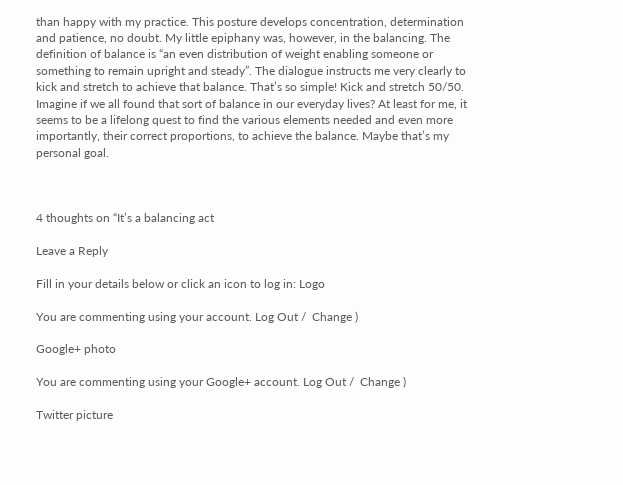than happy with my practice. This posture develops concentration, determination and patience, no doubt. My little epiphany was, however, in the balancing. The definition of balance is “an even distribution of weight enabling someone or something to remain upright and steady”. The dialogue instructs me very clearly to kick and stretch to achieve that balance. That’s so simple! Kick and stretch 50/50. Imagine if we all found that sort of balance in our everyday lives? At least for me, it seems to be a lifelong quest to find the various elements needed and even more importantly, their correct proportions, to achieve the balance. Maybe that’s my personal goal.



4 thoughts on “It’s a balancing act

Leave a Reply

Fill in your details below or click an icon to log in: Logo

You are commenting using your account. Log Out /  Change )

Google+ photo

You are commenting using your Google+ account. Log Out /  Change )

Twitter picture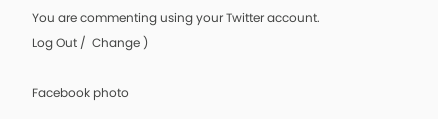You are commenting using your Twitter account. Log Out /  Change )

Facebook photo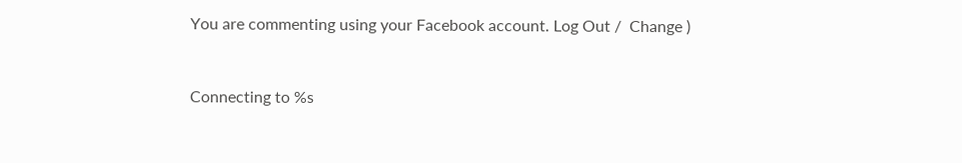You are commenting using your Facebook account. Log Out /  Change )


Connecting to %s